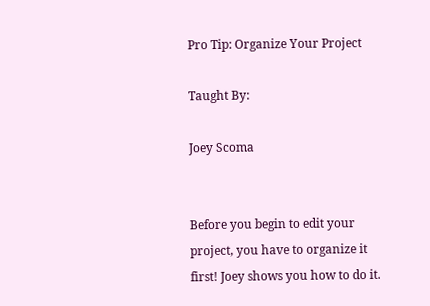Pro Tip: Organize Your Project

Taught By:

Joey Scoma


Before you begin to edit your project, you have to organize it first! Joey shows you how to do it.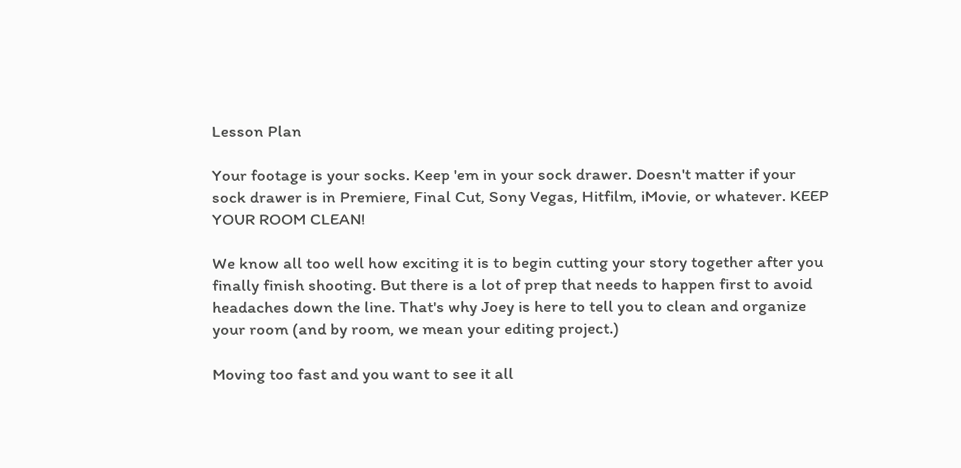Lesson Plan

Your footage is your socks. Keep 'em in your sock drawer. Doesn't matter if your sock drawer is in Premiere, Final Cut, Sony Vegas, Hitfilm, iMovie, or whatever. KEEP YOUR ROOM CLEAN!

We know all too well how exciting it is to begin cutting your story together after you finally finish shooting. But there is a lot of prep that needs to happen first to avoid headaches down the line. That's why Joey is here to tell you to clean and organize your room (and by room, we mean your editing project.)

Moving too fast and you want to see it all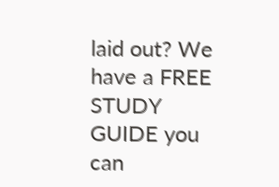laid out? We have a FREE STUDY GUIDE you can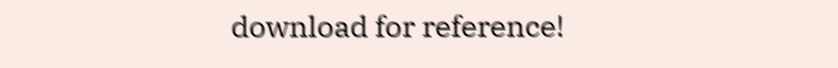download for reference!